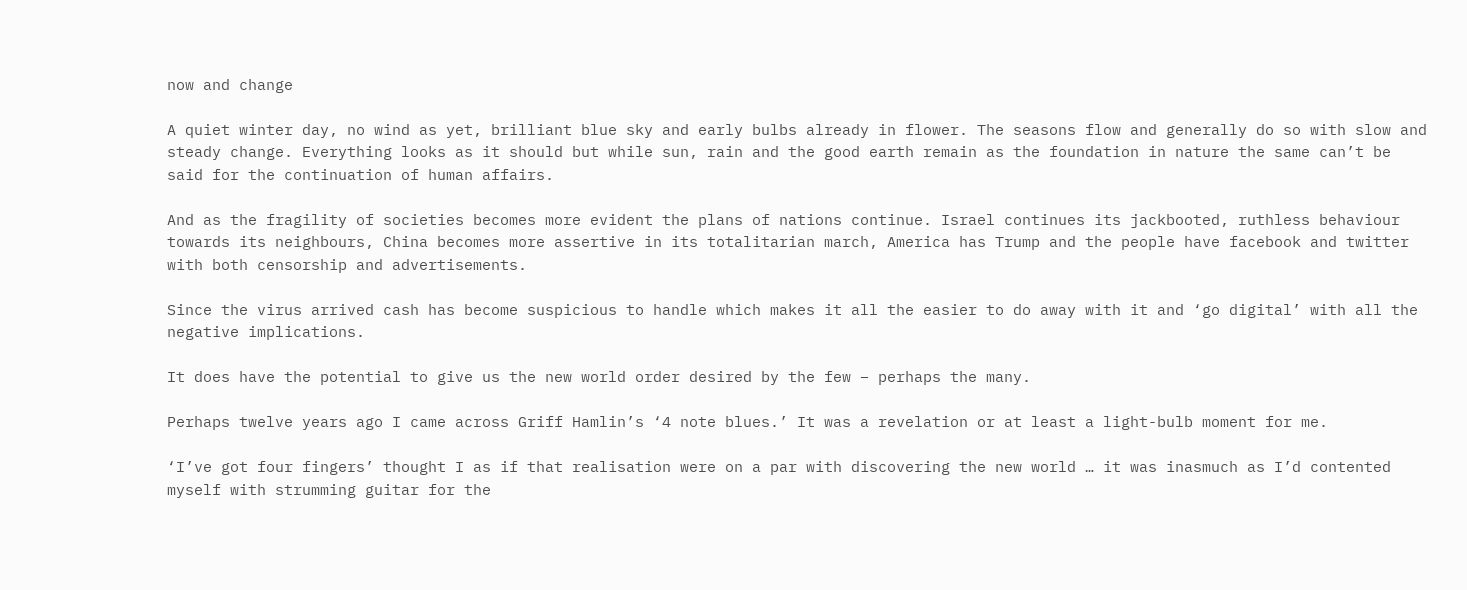now and change

A quiet winter day, no wind as yet, brilliant blue sky and early bulbs already in flower. The seasons flow and generally do so with slow and steady change. Everything looks as it should but while sun, rain and the good earth remain as the foundation in nature the same can’t be said for the continuation of human affairs.

And as the fragility of societies becomes more evident the plans of nations continue. Israel continues its jackbooted, ruthless behaviour towards its neighbours, China becomes more assertive in its totalitarian march, America has Trump and the people have facebook and twitter with both censorship and advertisements.

Since the virus arrived cash has become suspicious to handle which makes it all the easier to do away with it and ‘go digital’ with all the negative implications.

It does have the potential to give us the new world order desired by the few – perhaps the many.

Perhaps twelve years ago I came across Griff Hamlin’s ‘4 note blues.’ It was a revelation or at least a light-bulb moment for me.

‘I’ve got four fingers’ thought I as if that realisation were on a par with discovering the new world … it was inasmuch as I’d contented myself with strumming guitar for the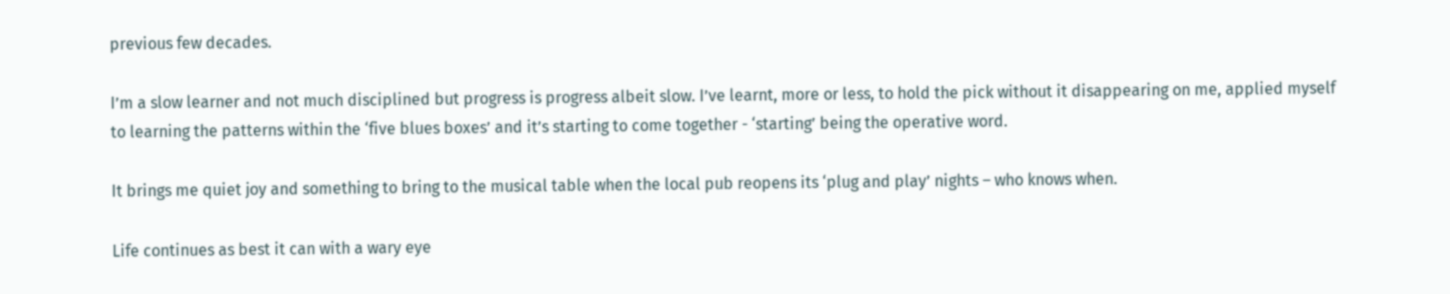previous few decades.

I’m a slow learner and not much disciplined but progress is progress albeit slow. I’ve learnt, more or less, to hold the pick without it disappearing on me, applied myself to learning the patterns within the ‘five blues boxes’ and it’s starting to come together - ‘starting’ being the operative word.

It brings me quiet joy and something to bring to the musical table when the local pub reopens its ‘plug and play’ nights – who knows when.

Life continues as best it can with a wary eye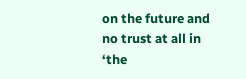on the future and no trust at all in ‘the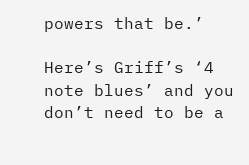powers that be.’

Here’s Griff’s ‘4 note blues’ and you don’t need to be a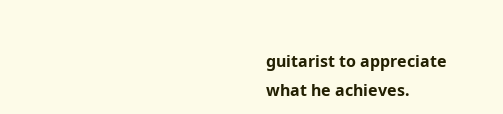guitarist to appreciate what he achieves.